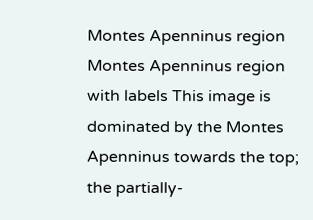Montes Apenninus region Montes Apenninus region with labels This image is dominated by the Montes Apenninus towards the top; the partially-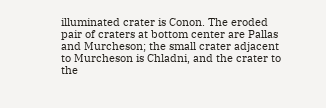illuminated crater is Conon. The eroded pair of craters at bottom center are Pallas and Murcheson; the small crater adjacent to Murcheson is Chladni, and the crater to the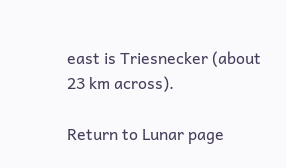east is Triesnecker (about 23 km across).

Return to Lunar page